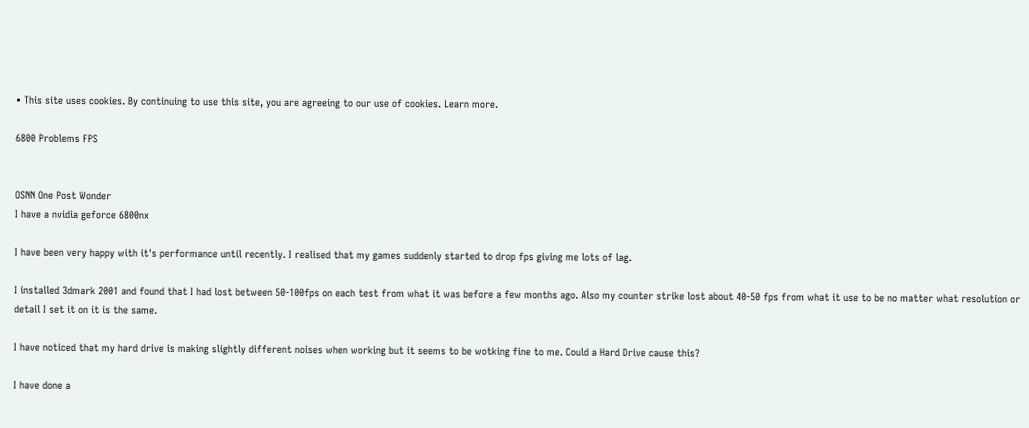• This site uses cookies. By continuing to use this site, you are agreeing to our use of cookies. Learn more.

6800 Problems FPS


OSNN One Post Wonder
I have a nvidia geforce 6800nx

I have been very happy with it's performance until recently. I realised that my games suddenly started to drop fps giving me lots of lag.

I installed 3dmark 2001 and found that I had lost between 50-100fps on each test from what it was before a few months ago. Also my counter strike lost about 40-50 fps from what it use to be no matter what resolution or detail I set it on it is the same.

I have noticed that my hard drive is making slightly different noises when working but it seems to be wotking fine to me. Could a Hard Drive cause this?

I have done a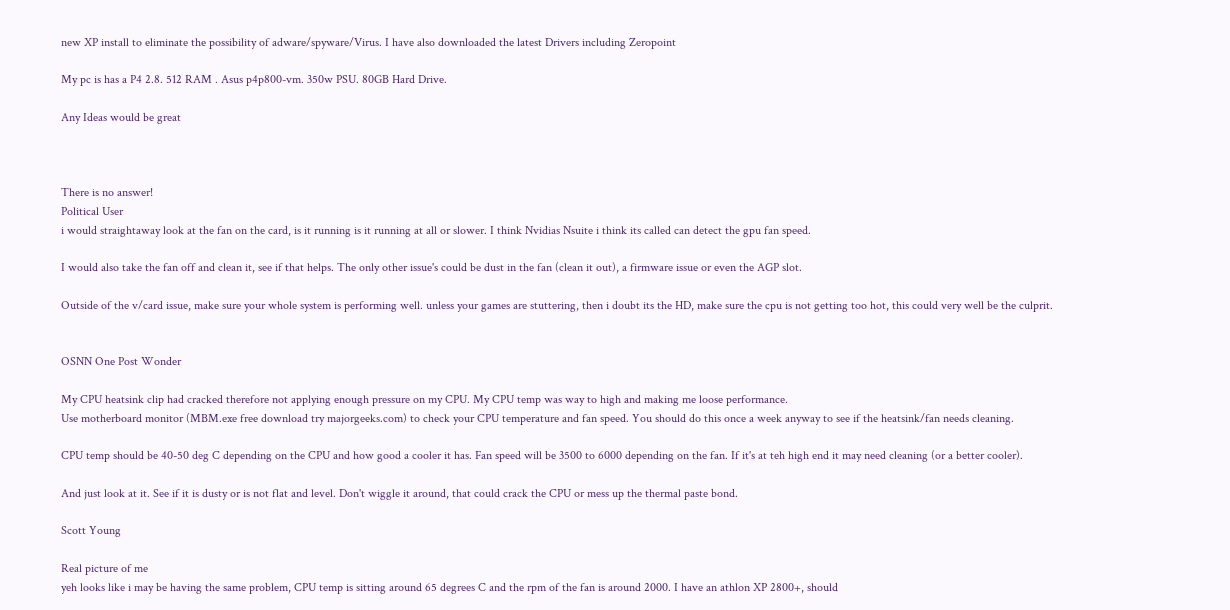new XP install to eliminate the possibility of adware/spyware/Virus. I have also downloaded the latest Drivers including Zeropoint

My pc is has a P4 2.8. 512 RAM . Asus p4p800-vm. 350w PSU. 80GB Hard Drive.

Any Ideas would be great



There is no answer!
Political User
i would straightaway look at the fan on the card, is it running is it running at all or slower. I think Nvidias Nsuite i think its called can detect the gpu fan speed.

I would also take the fan off and clean it, see if that helps. The only other issue's could be dust in the fan (clean it out), a firmware issue or even the AGP slot.

Outside of the v/card issue, make sure your whole system is performing well. unless your games are stuttering, then i doubt its the HD, make sure the cpu is not getting too hot, this could very well be the culprit.


OSNN One Post Wonder

My CPU heatsink clip had cracked therefore not applying enough pressure on my CPU. My CPU temp was way to high and making me loose performance.
Use motherboard monitor (MBM.exe free download try majorgeeks.com) to check your CPU temperature and fan speed. You should do this once a week anyway to see if the heatsink/fan needs cleaning.

CPU temp should be 40-50 deg C depending on the CPU and how good a cooler it has. Fan speed will be 3500 to 6000 depending on the fan. If it's at teh high end it may need cleaning (or a better cooler).

And just look at it. See if it is dusty or is not flat and level. Don't wiggle it around, that could crack the CPU or mess up the thermal paste bond.

Scott Young

Real picture of me
yeh looks like i may be having the same problem, CPU temp is sitting around 65 degrees C and the rpm of the fan is around 2000. I have an athlon XP 2800+, should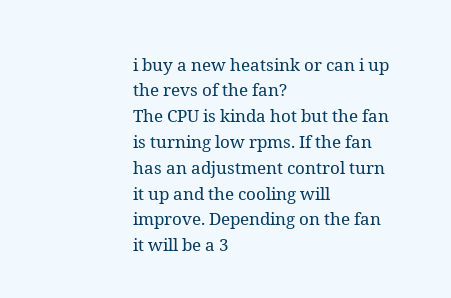i buy a new heatsink or can i up the revs of the fan?
The CPU is kinda hot but the fan is turning low rpms. If the fan has an adjustment control turn it up and the cooling will improve. Depending on the fan it will be a 3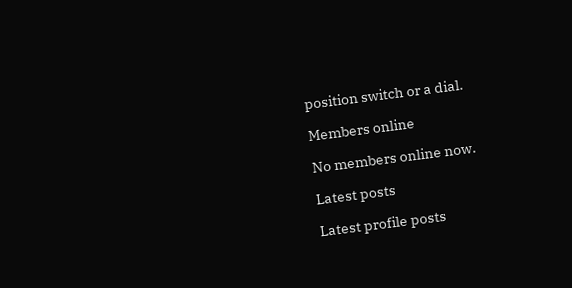position switch or a dial.

Members online

No members online now.

Latest posts

Latest profile posts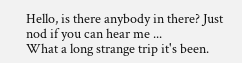Hello, is there anybody in there? Just nod if you can hear me ...
What a long strange trip it's been.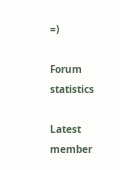=)

Forum statistics

Latest member